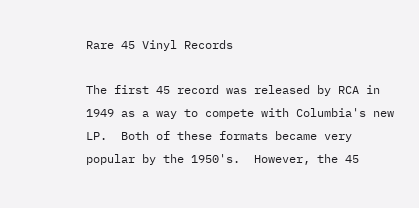Rare 45 Vinyl Records

The first 45 record was released by RCA in 1949 as a way to compete with Columbia's new LP.  Both of these formats became very popular by the 1950's.  However, the 45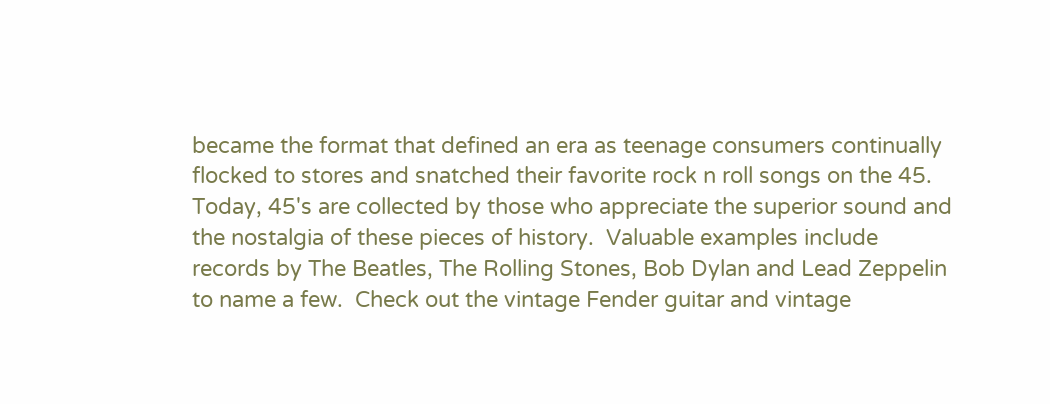became the format that defined an era as teenage consumers continually flocked to stores and snatched their favorite rock n roll songs on the 45.  Today, 45's are collected by those who appreciate the superior sound and the nostalgia of these pieces of history.  Valuable examples include records by The Beatles, The Rolling Stones, Bob Dylan and Lead Zeppelin to name a few.  Check out the vintage Fender guitar and vintage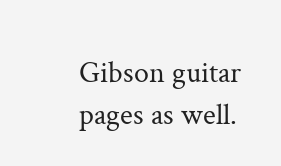Gibson guitar pages as well.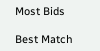Most Bids

Best Match